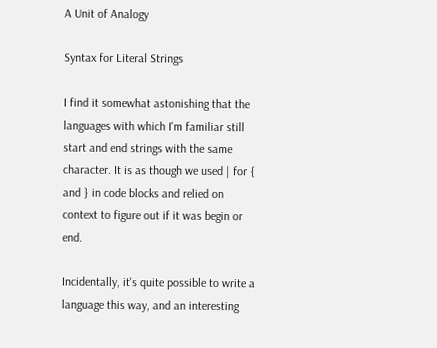A Unit of Analogy

Syntax for Literal Strings

I find it somewhat astonishing that the languages with which I'm familiar still start and end strings with the same character. It is as though we used | for { and } in code blocks and relied on context to figure out if it was begin or end.

Incidentally, it's quite possible to write a language this way, and an interesting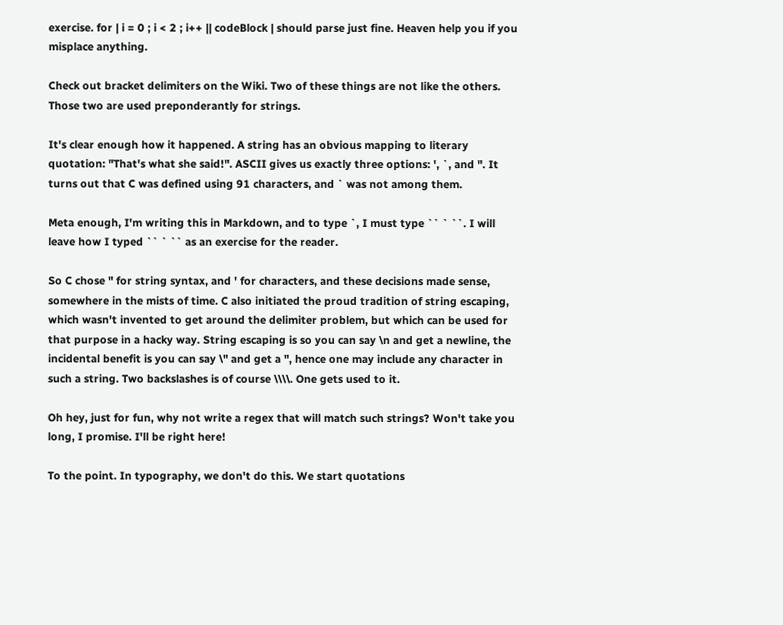exercise. for | i = 0 ; i < 2 ; i++ || codeBlock | should parse just fine. Heaven help you if you misplace anything.

Check out bracket delimiters on the Wiki. Two of these things are not like the others. Those two are used preponderantly for strings.

It's clear enough how it happened. A string has an obvious mapping to literary quotation: "That's what she said!". ASCII gives us exactly three options: ', `, and ". It turns out that C was defined using 91 characters, and ` was not among them.

Meta enough, I'm writing this in Markdown, and to type `, I must type `` ` ``. I will leave how I typed `` ` `` as an exercise for the reader.

So C chose " for string syntax, and ' for characters, and these decisions made sense, somewhere in the mists of time. C also initiated the proud tradition of string escaping, which wasn't invented to get around the delimiter problem, but which can be used for that purpose in a hacky way. String escaping is so you can say \n and get a newline, the incidental benefit is you can say \" and get a ", hence one may include any character in such a string. Two backslashes is of course \\\\. One gets used to it.

Oh hey, just for fun, why not write a regex that will match such strings? Won't take you long, I promise. I'll be right here!

To the point. In typography, we don't do this. We start quotations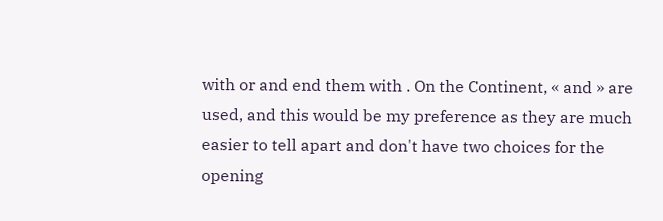with or and end them with . On the Continent, « and » are used, and this would be my preference as they are much easier to tell apart and don't have two choices for the opening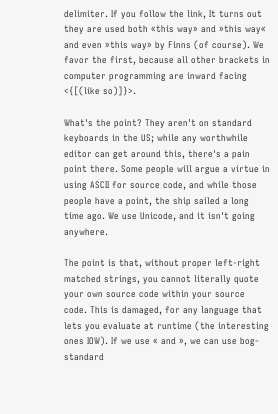delimiter. If you follow the link, It turns out they are used both «this way» and »this way« and even »this way» by Finns (of course). We favor the first, because all other brackets in computer programming are inward facing <{[(like so)]}>.

What's the point? They aren't on standard keyboards in the US; while any worthwhile editor can get around this, there's a pain point there. Some people will argue a virtue in using ASCII for source code, and while those people have a point, the ship sailed a long time ago. We use Unicode, and it isn't going anywhere.

The point is that, without proper left-right matched strings, you cannot literally quote your own source code within your source code. This is damaged, for any language that lets you evaluate at runtime (the interesting ones IOW). If we use « and », we can use bog-standard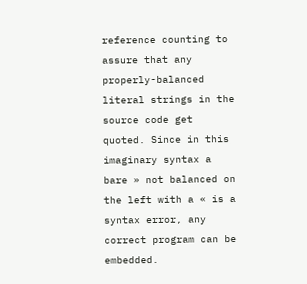reference counting to assure that any properly-balanced literal strings in the source code get quoted. Since in this imaginary syntax a bare » not balanced on the left with a « is a syntax error, any correct program can be embedded.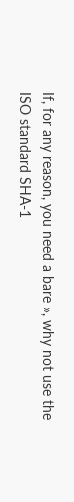If, for any reason, you need a bare », why not use the ISO standard SHA-1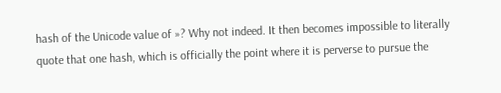hash of the Unicode value of »? Why not indeed. It then becomes impossible to literally quote that one hash, which is officially the point where it is perverse to pursue the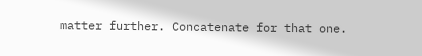matter further. Concatenate for that one.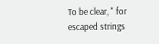To be clear, " for escaped strings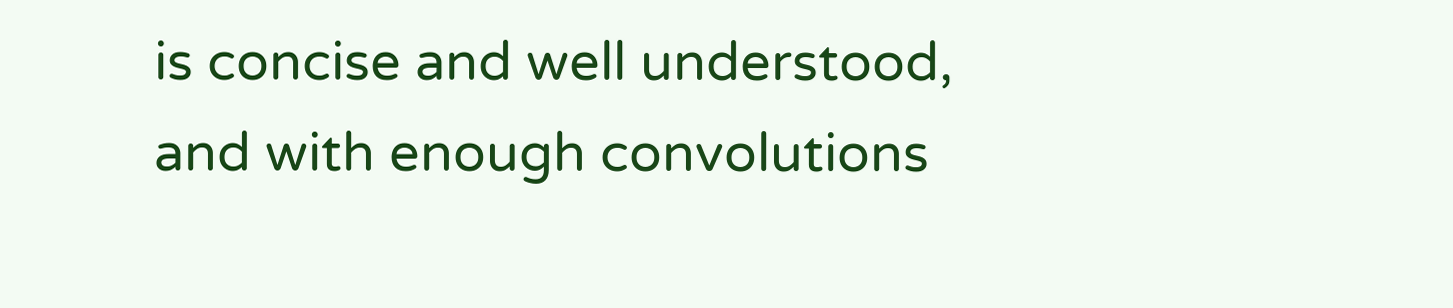is concise and well understood, and with enough convolutions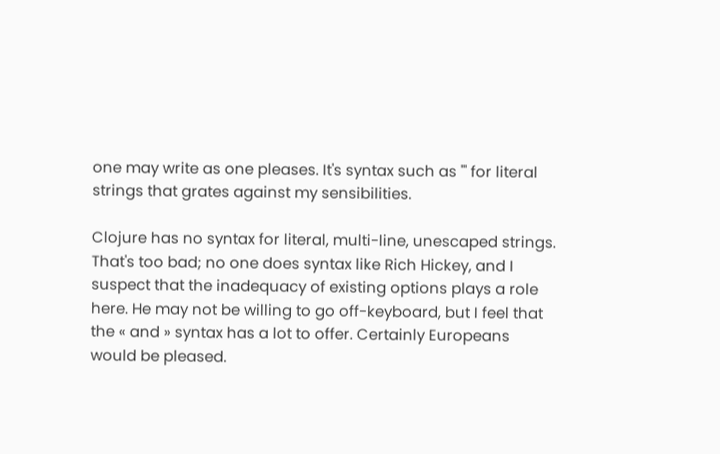one may write as one pleases. It's syntax such as ''' for literal strings that grates against my sensibilities.

Clojure has no syntax for literal, multi-line, unescaped strings. That's too bad; no one does syntax like Rich Hickey, and I suspect that the inadequacy of existing options plays a role here. He may not be willing to go off-keyboard, but I feel that the « and » syntax has a lot to offer. Certainly Europeans would be pleased.